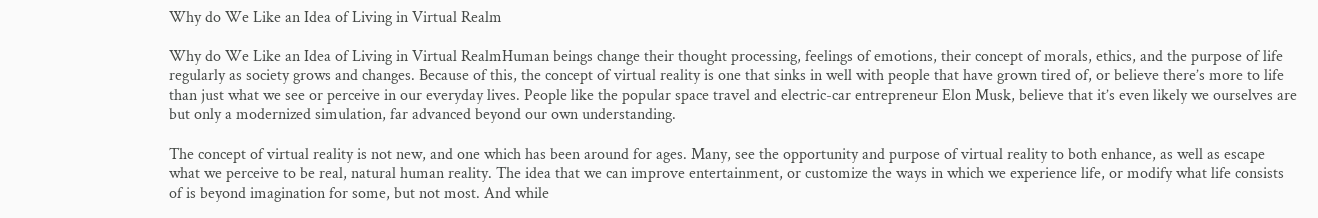Why do We Like an Idea of Living in Virtual Realm

Why do We Like an Idea of Living in Virtual RealmHuman beings change their thought processing, feelings of emotions, their concept of morals, ethics, and the purpose of life regularly as society grows and changes. Because of this, the concept of virtual reality is one that sinks in well with people that have grown tired of, or believe there’s more to life than just what we see or perceive in our everyday lives. People like the popular space travel and electric-car entrepreneur Elon Musk, believe that it’s even likely we ourselves are but only a modernized simulation, far advanced beyond our own understanding.

The concept of virtual reality is not new, and one which has been around for ages. Many, see the opportunity and purpose of virtual reality to both enhance, as well as escape what we perceive to be real, natural human reality. The idea that we can improve entertainment, or customize the ways in which we experience life, or modify what life consists of is beyond imagination for some, but not most. And while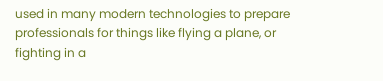used in many modern technologies to prepare professionals for things like flying a plane, or fighting in a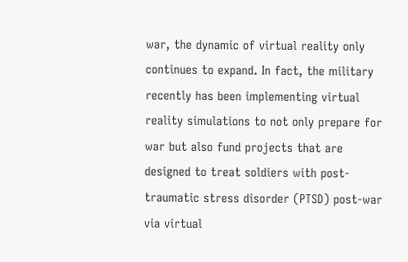war, the dynamic of virtual reality only continues to expand. In fact, the military recently has been implementing virtual reality simulations to not only prepare for war but also fund projects that are designed to treat soldiers with post-traumatic stress disorder (PTSD) post-war via virtual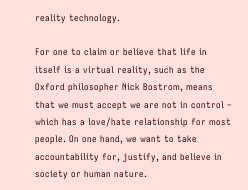reality technology.

For one to claim or believe that life in itself is a virtual reality, such as the Oxford philosopher Nick Bostrom, means that we must accept we are not in control – which has a love/hate relationship for most people. On one hand, we want to take accountability for, justify, and believe in society or human nature.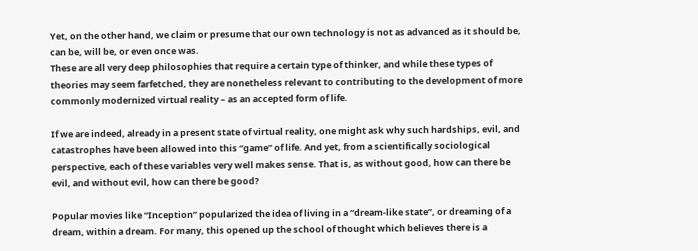Yet, on the other hand, we claim or presume that our own technology is not as advanced as it should be, can be, will be, or even once was.
These are all very deep philosophies that require a certain type of thinker, and while these types of theories may seem farfetched, they are nonetheless relevant to contributing to the development of more commonly modernized virtual reality – as an accepted form of life.

If we are indeed, already in a present state of virtual reality, one might ask why such hardships, evil, and catastrophes have been allowed into this “game” of life. And yet, from a scientifically sociological perspective, each of these variables very well makes sense. That is, as without good, how can there be evil, and without evil, how can there be good?

Popular movies like “Inception” popularized the idea of living in a “dream-like state”, or dreaming of a dream, within a dream. For many, this opened up the school of thought which believes there is a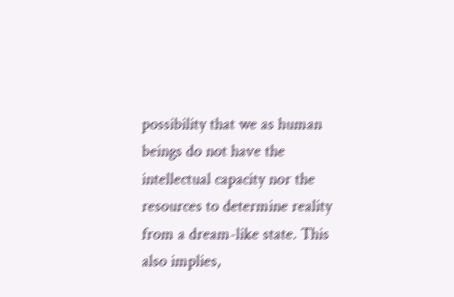possibility that we as human beings do not have the intellectual capacity nor the resources to determine reality from a dream-like state. This also implies,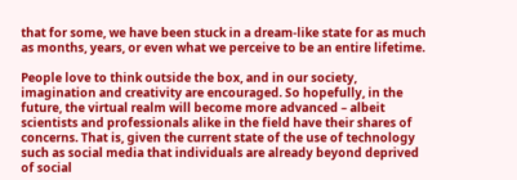that for some, we have been stuck in a dream-like state for as much as months, years, or even what we perceive to be an entire lifetime.

People love to think outside the box, and in our society, imagination and creativity are encouraged. So hopefully, in the future, the virtual realm will become more advanced – albeit scientists and professionals alike in the field have their shares of concerns. That is, given the current state of the use of technology such as social media that individuals are already beyond deprived of social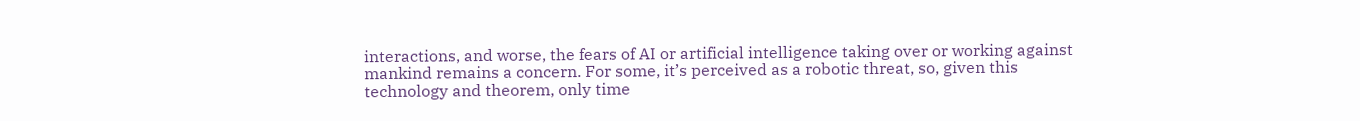interactions, and worse, the fears of AI or artificial intelligence taking over or working against mankind remains a concern. For some, it’s perceived as a robotic threat, so, given this technology and theorem, only time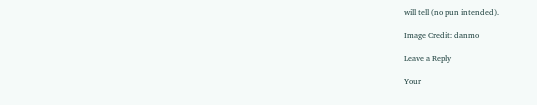will tell (no pun intended).

Image Credit: danmo

Leave a Reply

Your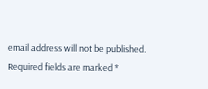email address will not be published. Required fields are marked *